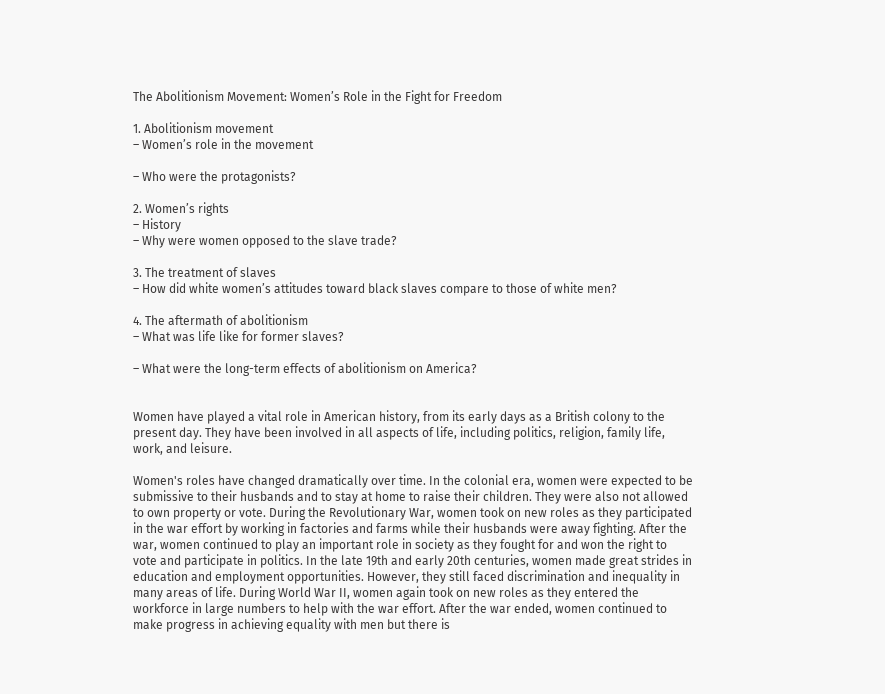The Abolitionism Movement: Women’s Role in the Fight for Freedom

1. Abolitionism movement
– Women’s role in the movement

– Who were the protagonists?

2. Women’s rights
– History
– Why were women opposed to the slave trade?

3. The treatment of slaves
– How did white women’s attitudes toward black slaves compare to those of white men?

4. The aftermath of abolitionism
– What was life like for former slaves?

– What were the long-term effects of abolitionism on America?


Women have played a vital role in American history, from its early days as a British colony to the present day. They have been involved in all aspects of life, including politics, religion, family life, work, and leisure.

Women's roles have changed dramatically over time. In the colonial era, women were expected to be submissive to their husbands and to stay at home to raise their children. They were also not allowed to own property or vote. During the Revolutionary War, women took on new roles as they participated in the war effort by working in factories and farms while their husbands were away fighting. After the war, women continued to play an important role in society as they fought for and won the right to vote and participate in politics. In the late 19th and early 20th centuries, women made great strides in education and employment opportunities. However, they still faced discrimination and inequality in many areas of life. During World War II, women again took on new roles as they entered the workforce in large numbers to help with the war effort. After the war ended, women continued to make progress in achieving equality with men but there is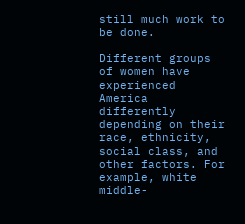still much work to be done.

Different groups of women have experienced America differently depending on their race, ethnicity, social class, and other factors. For example, white middle-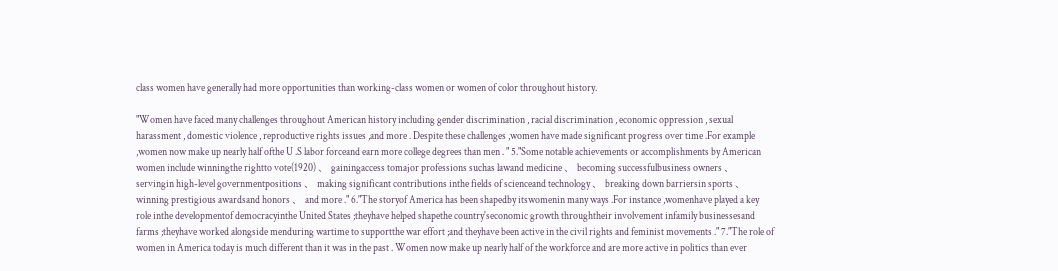class women have generally had more opportunities than working-class women or women of color throughout history.

"Women have faced many challenges throughout American history including gender discrimination , racial discrimination , economic oppression , sexual harassment , domestic violence , reproductive rights issues ,and more . Despite these challenges ,women have made significant progress over time .For example ,women now make up nearly half ofthe U .S labor forceand earn more college degrees than men . " 5."Some notable achievements or accomplishments by American women include winningthe rightto vote(1920) 、 gainingaccess tomajor professions suchas lawand medicine 、 becoming successfulbusiness owners 、 servingin high-level governmentpositions 、 making significant contributions inthe fields of scienceand technology 、 breaking down barriersin sports 、 winning prestigious awardsand honors 、 and more ." 6."The storyof America has been shapedby itswomenin many ways .For instance ,womenhave played a key role inthe developmentof democracyinthe United States ;theyhave helped shapethe country'seconomic growth throughtheir involvement infamily businessesand farms ;theyhave worked alongside menduring wartime to supportthe war effort ;and theyhave been active in the civil rights and feminist movements ." 7."The role of women in America today is much different than it was in the past . Women now make up nearly half of the workforce and are more active in politics than ever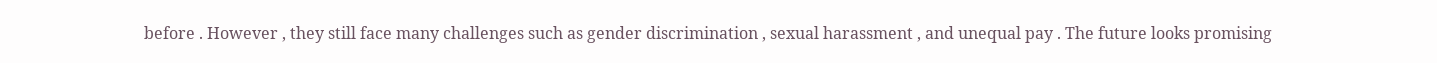before . However , they still face many challenges such as gender discrimination , sexual harassment , and unequal pay . The future looks promising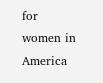for women in America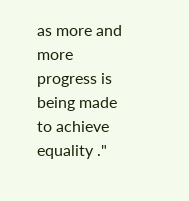as more and more progress is being made to achieve equality ."